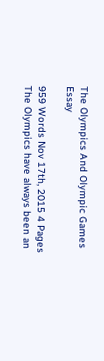The Olympics And Olympic Games Essay

959 Words Nov 17th, 2015 4 Pages
The Olympics have always been an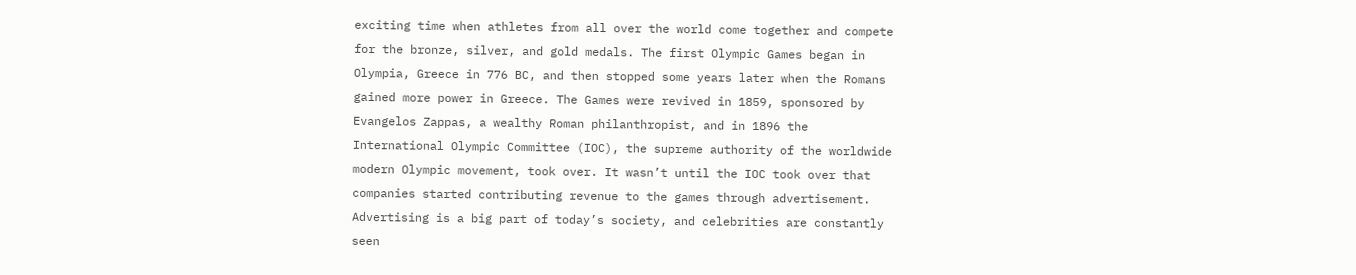exciting time when athletes from all over the world come together and compete for the bronze, silver, and gold medals. The first Olympic Games began in Olympia, Greece in 776 BC, and then stopped some years later when the Romans gained more power in Greece. The Games were revived in 1859, sponsored by Evangelos Zappas, a wealthy Roman philanthropist, and in 1896 the International Olympic Committee (IOC), the supreme authority of the worldwide modern Olympic movement, took over. It wasn’t until the IOC took over that companies started contributing revenue to the games through advertisement.
Advertising is a big part of today’s society, and celebrities are constantly seen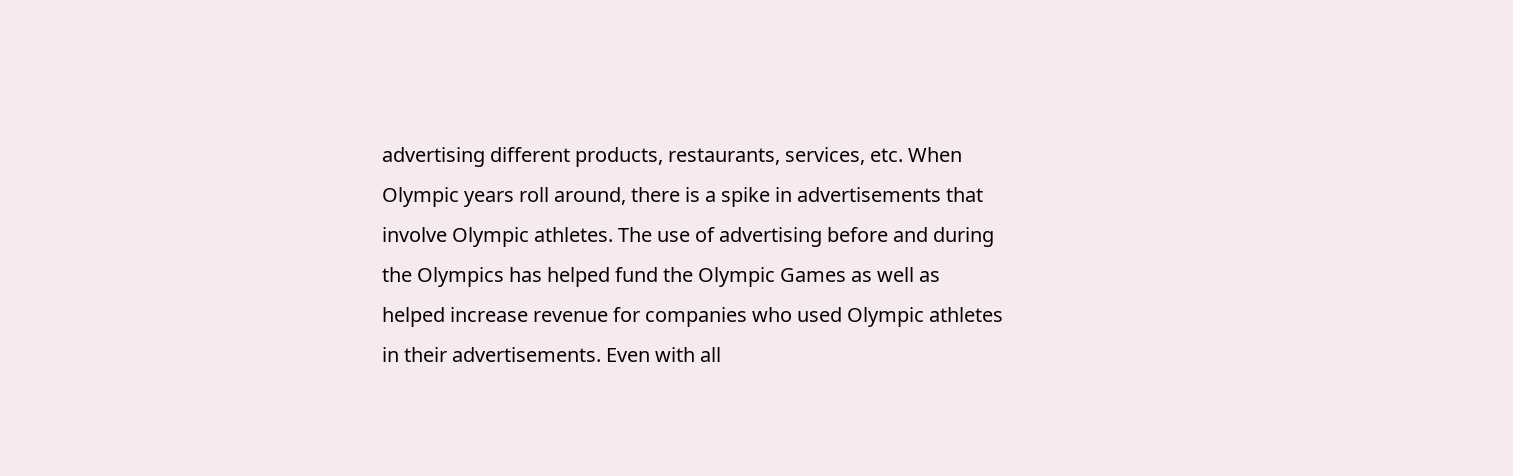advertising different products, restaurants, services, etc. When Olympic years roll around, there is a spike in advertisements that involve Olympic athletes. The use of advertising before and during the Olympics has helped fund the Olympic Games as well as helped increase revenue for companies who used Olympic athletes in their advertisements. Even with all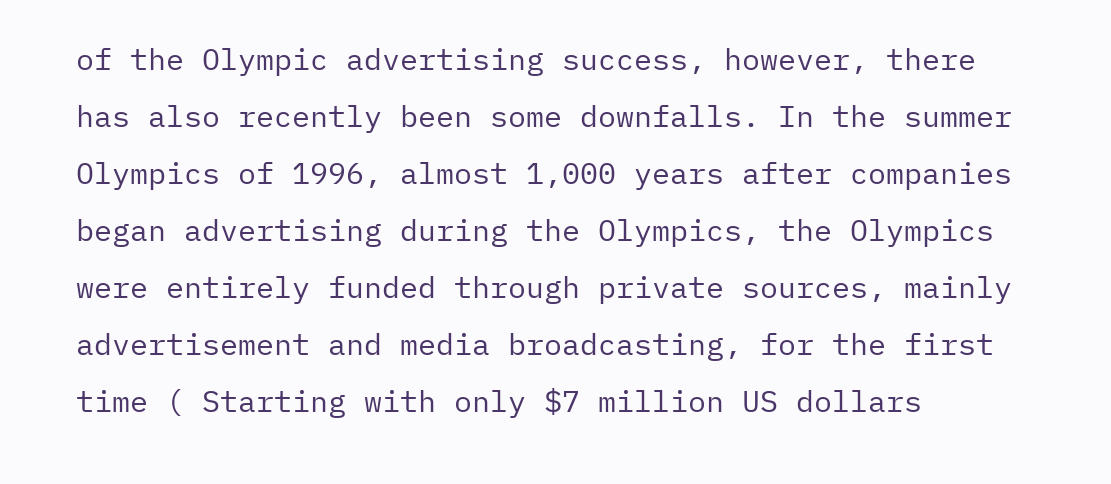of the Olympic advertising success, however, there has also recently been some downfalls. In the summer Olympics of 1996, almost 1,000 years after companies began advertising during the Olympics, the Olympics were entirely funded through private sources, mainly advertisement and media broadcasting, for the first time ( Starting with only $7 million US dollars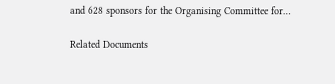and 628 sponsors for the Organising Committee for…

Related Documents